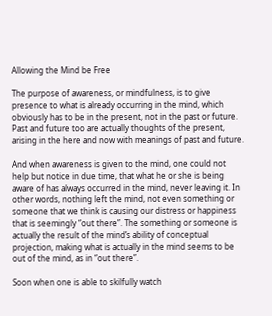Allowing the Mind be Free

The purpose of awareness, or mindfulness, is to give presence to what is already occurring in the mind, which obviously has to be in the present, not in the past or future. Past and future too are actually thoughts of the present, arising in the here and now with meanings of past and future.

And when awareness is given to the mind, one could not help but notice in due time, that what he or she is being aware of has always occurred in the mind, never leaving it. In other words, nothing left the mind, not even something or someone that we think is causing our distress or happiness that is seemingly “out there”. The something or someone is actually the result of the mind’s ability of conceptual projection, making what is actually in the mind seems to be out of the mind, as in “out there”.

Soon when one is able to skilfully watch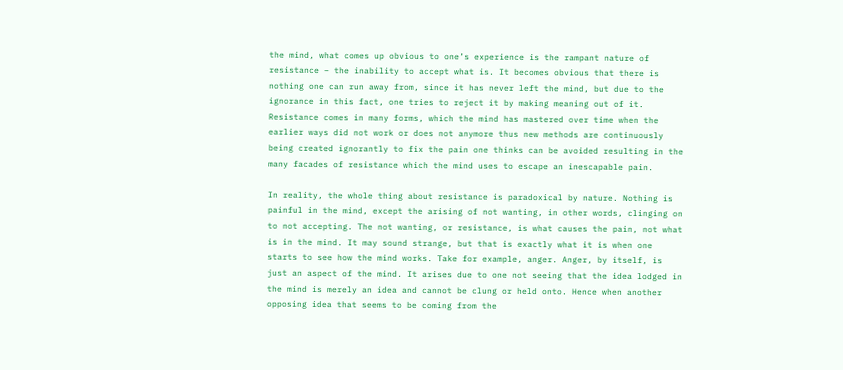the mind, what comes up obvious to one’s experience is the rampant nature of resistance – the inability to accept what is. It becomes obvious that there is nothing one can run away from, since it has never left the mind, but due to the ignorance in this fact, one tries to reject it by making meaning out of it. Resistance comes in many forms, which the mind has mastered over time when the earlier ways did not work or does not anymore thus new methods are continuously being created ignorantly to fix the pain one thinks can be avoided resulting in the many facades of resistance which the mind uses to escape an inescapable pain.

In reality, the whole thing about resistance is paradoxical by nature. Nothing is painful in the mind, except the arising of not wanting, in other words, clinging on to not accepting. The not wanting, or resistance, is what causes the pain, not what is in the mind. It may sound strange, but that is exactly what it is when one starts to see how the mind works. Take for example, anger. Anger, by itself, is just an aspect of the mind. It arises due to one not seeing that the idea lodged in the mind is merely an idea and cannot be clung or held onto. Hence when another opposing idea that seems to be coming from the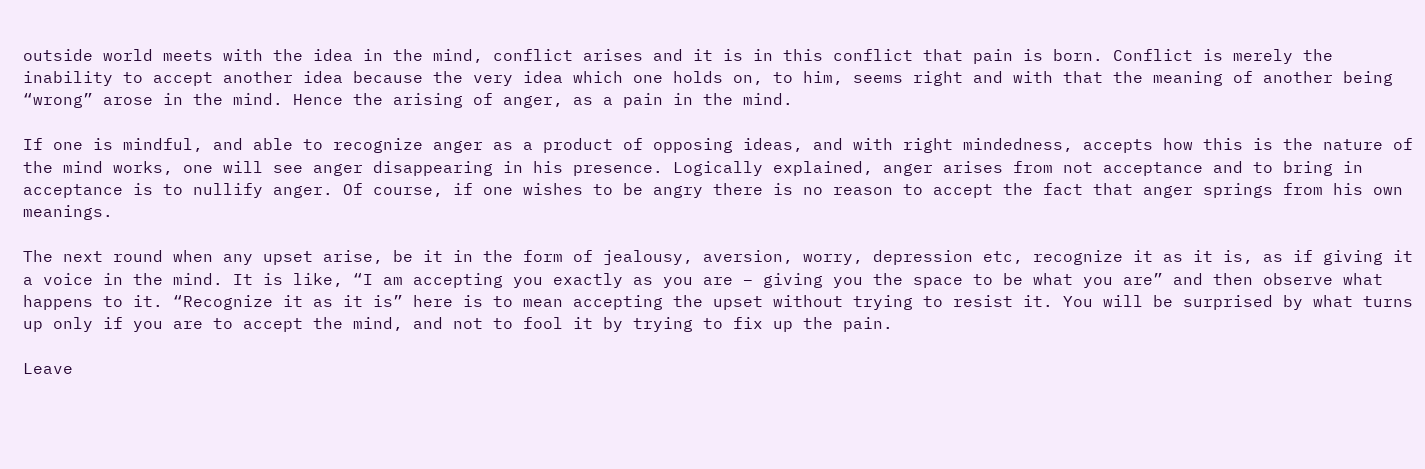outside world meets with the idea in the mind, conflict arises and it is in this conflict that pain is born. Conflict is merely the inability to accept another idea because the very idea which one holds on, to him, seems right and with that the meaning of another being “wrong” arose in the mind. Hence the arising of anger, as a pain in the mind.

If one is mindful, and able to recognize anger as a product of opposing ideas, and with right mindedness, accepts how this is the nature of the mind works, one will see anger disappearing in his presence. Logically explained, anger arises from not acceptance and to bring in acceptance is to nullify anger. Of course, if one wishes to be angry there is no reason to accept the fact that anger springs from his own meanings.

The next round when any upset arise, be it in the form of jealousy, aversion, worry, depression etc, recognize it as it is, as if giving it a voice in the mind. It is like, “I am accepting you exactly as you are – giving you the space to be what you are” and then observe what happens to it. “Recognize it as it is” here is to mean accepting the upset without trying to resist it. You will be surprised by what turns up only if you are to accept the mind, and not to fool it by trying to fix up the pain.

Leave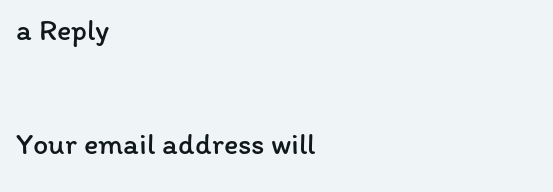a Reply

Your email address will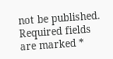not be published. Required fields are marked *